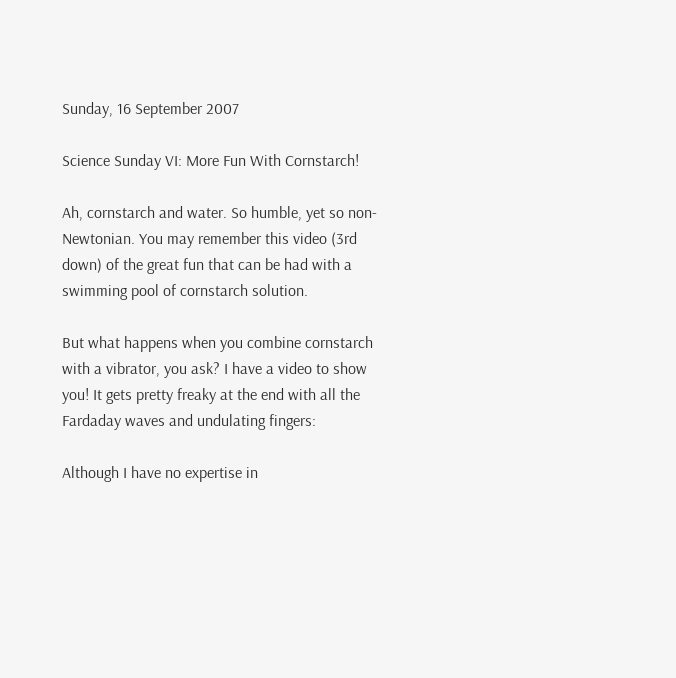Sunday, 16 September 2007

Science Sunday VI: More Fun With Cornstarch!

Ah, cornstarch and water. So humble, yet so non-Newtonian. You may remember this video (3rd down) of the great fun that can be had with a swimming pool of cornstarch solution.

But what happens when you combine cornstarch with a vibrator, you ask? I have a video to show you! It gets pretty freaky at the end with all the Fardaday waves and undulating fingers:

Although I have no expertise in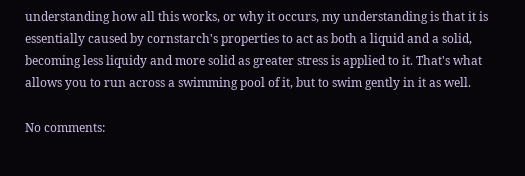understanding how all this works, or why it occurs, my understanding is that it is essentially caused by cornstarch's properties to act as both a liquid and a solid, becoming less liquidy and more solid as greater stress is applied to it. That's what allows you to run across a swimming pool of it, but to swim gently in it as well.

No comments: